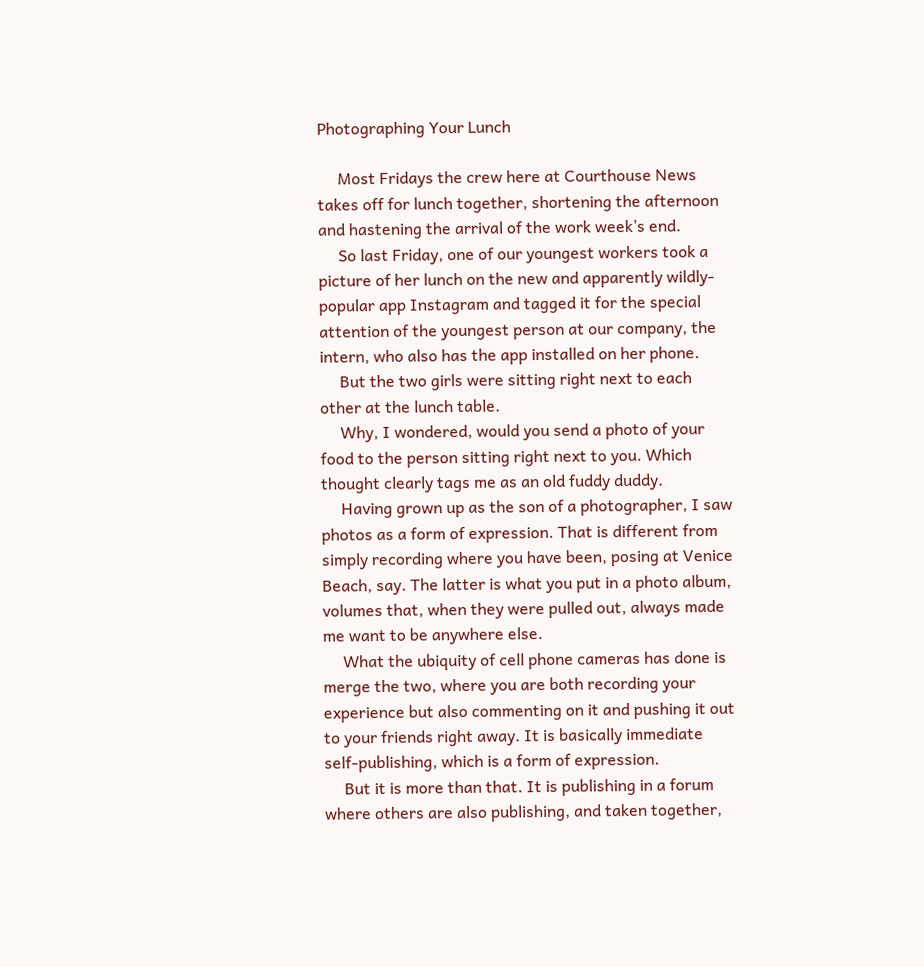Photographing Your Lunch

     Most Fridays the crew here at Courthouse News takes off for lunch together, shortening the afternoon and hastening the arrival of the work week’s end.
     So last Friday, one of our youngest workers took a picture of her lunch on the new and apparently wildly-popular app Instagram and tagged it for the special attention of the youngest person at our company, the intern, who also has the app installed on her phone.
     But the two girls were sitting right next to each other at the lunch table.
     Why, I wondered, would you send a photo of your food to the person sitting right next to you. Which thought clearly tags me as an old fuddy duddy.
     Having grown up as the son of a photographer, I saw photos as a form of expression. That is different from simply recording where you have been, posing at Venice Beach, say. The latter is what you put in a photo album, volumes that, when they were pulled out, always made me want to be anywhere else.
     What the ubiquity of cell phone cameras has done is merge the two, where you are both recording your experience but also commenting on it and pushing it out to your friends right away. It is basically immediate self-publishing, which is a form of expression.
     But it is more than that. It is publishing in a forum where others are also publishing, and taken together,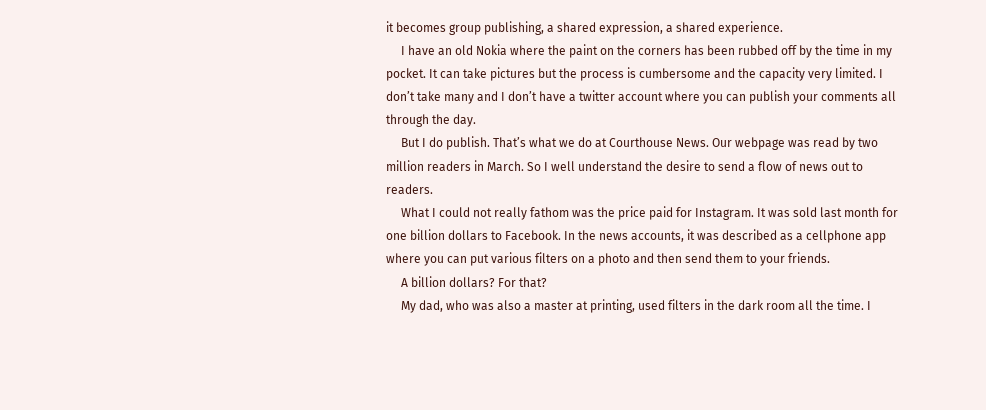it becomes group publishing, a shared expression, a shared experience.
     I have an old Nokia where the paint on the corners has been rubbed off by the time in my pocket. It can take pictures but the process is cumbersome and the capacity very limited. I don’t take many and I don’t have a twitter account where you can publish your comments all through the day.
     But I do publish. That’s what we do at Courthouse News. Our webpage was read by two million readers in March. So I well understand the desire to send a flow of news out to readers.
     What I could not really fathom was the price paid for Instagram. It was sold last month for one billion dollars to Facebook. In the news accounts, it was described as a cellphone app where you can put various filters on a photo and then send them to your friends.
     A billion dollars? For that?
     My dad, who was also a master at printing, used filters in the dark room all the time. I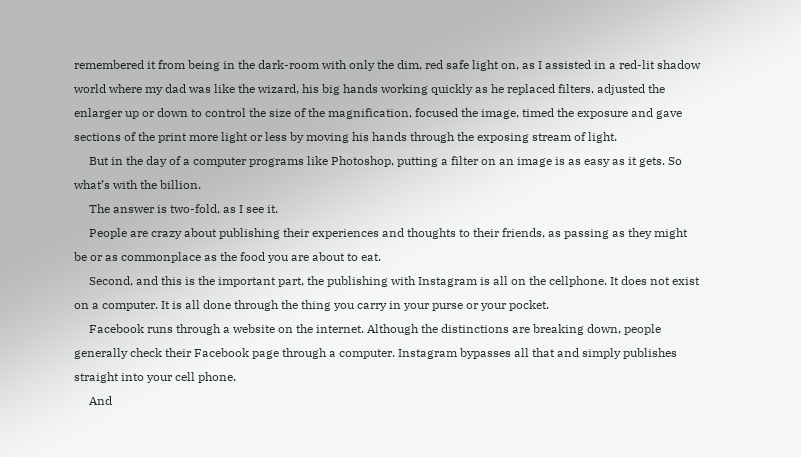remembered it from being in the dark-room with only the dim, red safe light on, as I assisted in a red-lit shadow world where my dad was like the wizard, his big hands working quickly as he replaced filters, adjusted the enlarger up or down to control the size of the magnification, focused the image, timed the exposure and gave sections of the print more light or less by moving his hands through the exposing stream of light.
     But in the day of a computer programs like Photoshop, putting a filter on an image is as easy as it gets. So what’s with the billion.
     The answer is two-fold, as I see it.
     People are crazy about publishing their experiences and thoughts to their friends, as passing as they might be or as commonplace as the food you are about to eat.
     Second, and this is the important part, the publishing with Instagram is all on the cellphone. It does not exist on a computer. It is all done through the thing you carry in your purse or your pocket.
     Facebook runs through a website on the internet. Although the distinctions are breaking down, people generally check their Facebook page through a computer. Instagram bypasses all that and simply publishes straight into your cell phone.
     And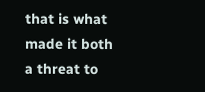that is what made it both a threat to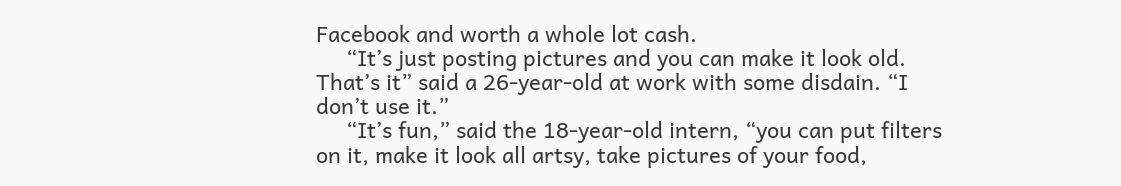Facebook and worth a whole lot cash.
     “It’s just posting pictures and you can make it look old. That’s it” said a 26-year-old at work with some disdain. “I don’t use it.”
     “It’s fun,” said the 18-year-old intern, “you can put filters on it, make it look all artsy, take pictures of your food,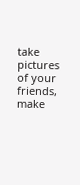take pictures of your friends, make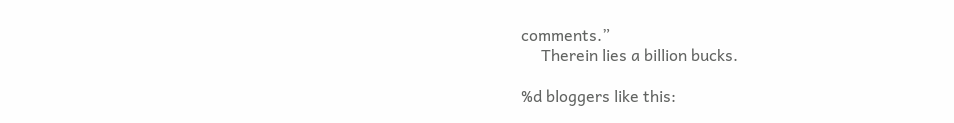comments.”
     Therein lies a billion bucks.

%d bloggers like this: